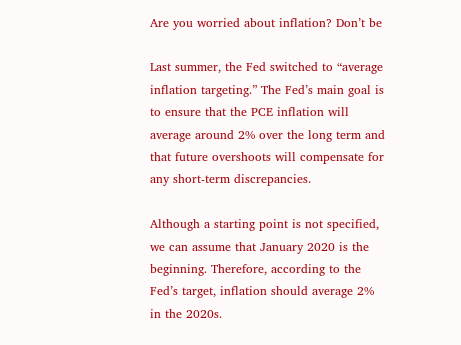Are you worried about inflation? Don’t be

Last summer, the Fed switched to “average inflation targeting.” The Fed’s main goal is to ensure that the PCE inflation will average around 2% over the long term and that future overshoots will compensate for any short-term discrepancies.

Although a starting point is not specified, we can assume that January 2020 is the beginning. Therefore, according to the Fed’s target, inflation should average 2% in the 2020s.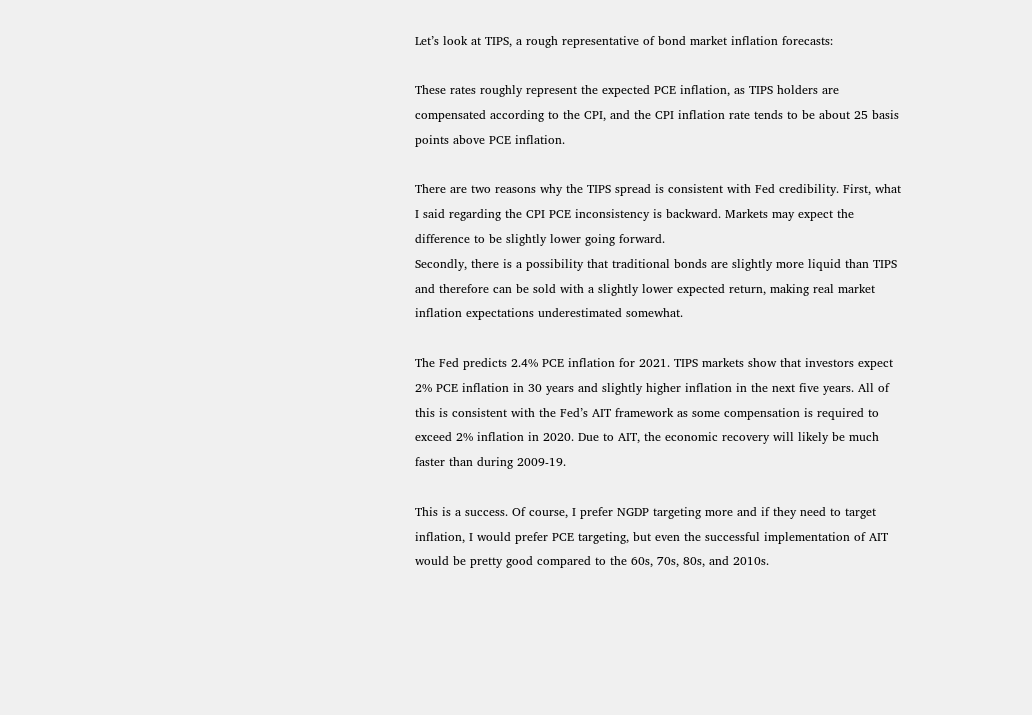Let’s look at TIPS, a rough representative of bond market inflation forecasts:

These rates roughly represent the expected PCE inflation, as TIPS holders are compensated according to the CPI, and the CPI inflation rate tends to be about 25 basis points above PCE inflation.

There are two reasons why the TIPS spread is consistent with Fed credibility. First, what I said regarding the CPI PCE inconsistency is backward. Markets may expect the difference to be slightly lower going forward.
Secondly, there is a possibility that traditional bonds are slightly more liquid than TIPS and therefore can be sold with a slightly lower expected return, making real market inflation expectations underestimated somewhat.

The Fed predicts 2.4% PCE inflation for 2021. TIPS markets show that investors expect 2% PCE inflation in 30 years and slightly higher inflation in the next five years. All of this is consistent with the Fed’s AIT framework as some compensation is required to exceed 2% inflation in 2020. Due to AIT, the economic recovery will likely be much faster than during 2009-19.

This is a success. Of course, I prefer NGDP targeting more and if they need to target inflation, I would prefer PCE targeting, but even the successful implementation of AIT would be pretty good compared to the 60s, 70s, 80s, and 2010s.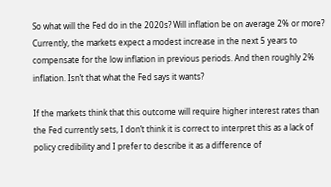So what will the Fed do in the 2020s? Will inflation be on average 2% or more? Currently, the markets expect a modest increase in the next 5 years to compensate for the low inflation in previous periods. And then roughly 2% inflation. Isn’t that what the Fed says it wants?

If the markets think that this outcome will require higher interest rates than the Fed currently sets, I don’t think it is correct to interpret this as a lack of policy credibility and I prefer to describe it as a difference of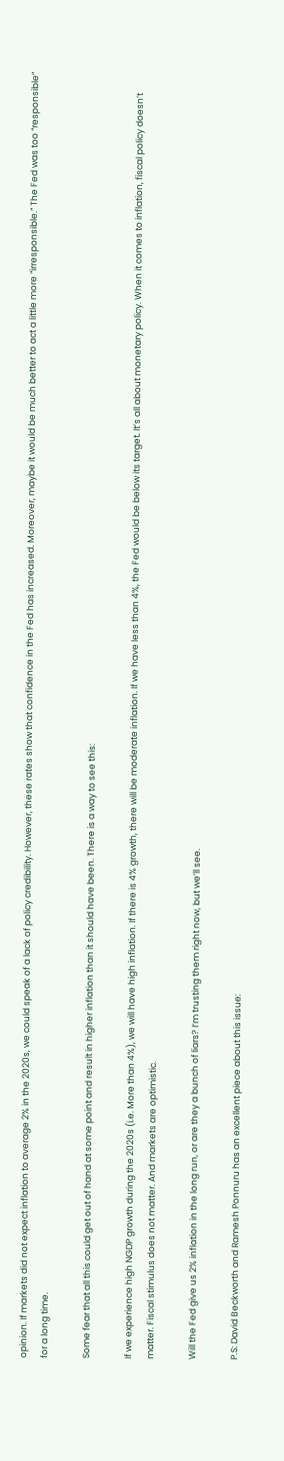opinion. If markets did not expect inflation to average 2% in the 2020s, we could speak of a lack of policy credibility. However, these rates show that confidence in the Fed has increased. Moreover, maybe it would be much better to act a little more “irresponsible.” The Fed was too “responsible” for a long time.

Some fear that all this could get out of hand at some point and result in higher inflation than it should have been. There is a way to see this:

If we experience high NGDP growth during the 2020s (i.e. More than 4%), we will have high inflation. If there is 4% growth, there will be moderate inflation. If we have less than 4%, the Fed would be below its target. It’s all about monetary policy. When it comes to inflation, fiscal policy doesn’t matter. Fiscal stimulus does not matter. And markets are optimistic.

Will the Fed give us 2% inflation in the long run, or are they a bunch of liars? I’m trusting them right now, but we’ll see.

P.S: David Beckworth and Ramesh Ponnuru has an excellent piece about this issue: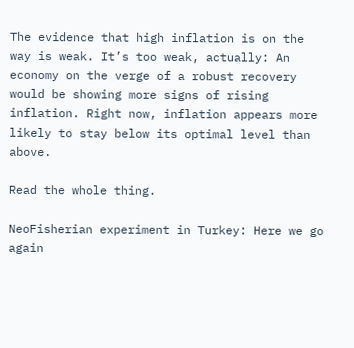The evidence that high inflation is on the way is weak. It’s too weak, actually: An economy on the verge of a robust recovery would be showing more signs of rising inflation. Right now, inflation appears more likely to stay below its optimal level than above.

Read the whole thing.

NeoFisherian experiment in Turkey: Here we go again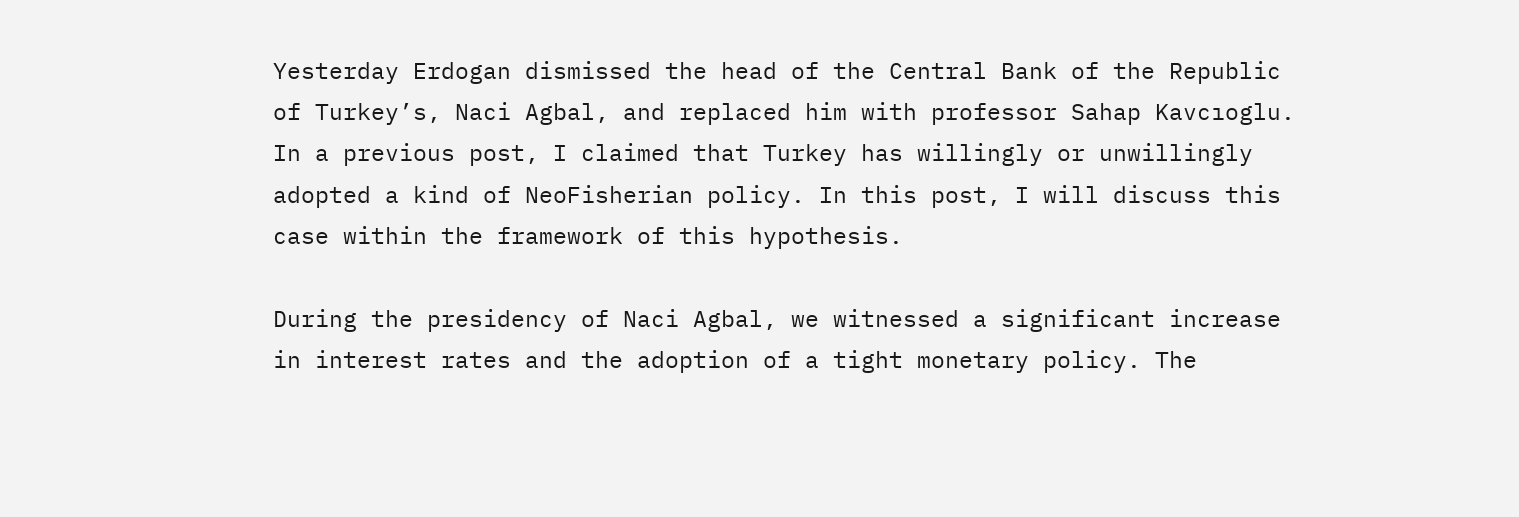Yesterday Erdogan dismissed the head of the Central Bank of the Republic of Turkey’s, Naci Agbal, and replaced him with professor Sahap Kavcıoglu. In a previous post, I claimed that Turkey has willingly or unwillingly adopted a kind of NeoFisherian policy. In this post, I will discuss this case within the framework of this hypothesis.

During the presidency of Naci Agbal, we witnessed a significant increase in interest rates and the adoption of a tight monetary policy. The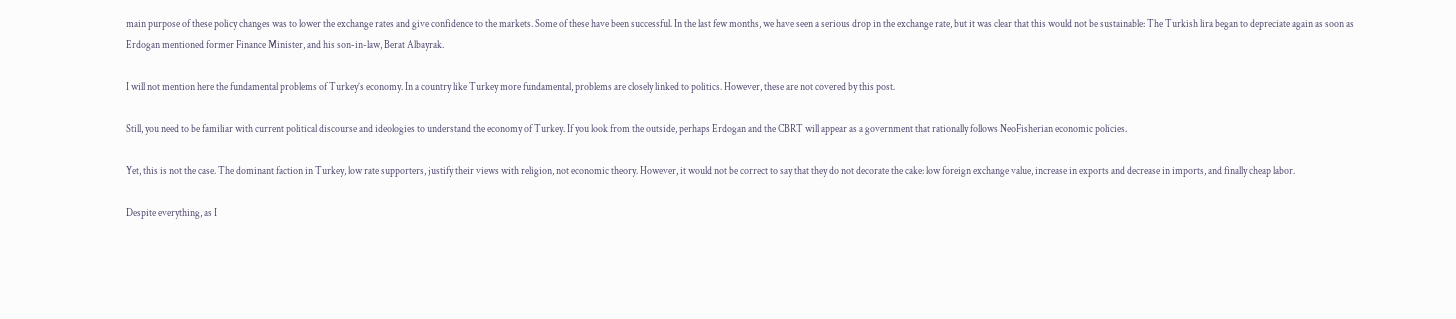main purpose of these policy changes was to lower the exchange rates and give confidence to the markets. Some of these have been successful. In the last few months, we have seen a serious drop in the exchange rate, but it was clear that this would not be sustainable: The Turkish lira began to depreciate again as soon as Erdogan mentioned former Finance Minister, and his son-in-law, Berat Albayrak.

I will not mention here the fundamental problems of Turkey’s economy. In a country like Turkey more fundamental, problems are closely linked to politics. However, these are not covered by this post.

Still, you need to be familiar with current political discourse and ideologies to understand the economy of Turkey. If you look from the outside, perhaps Erdogan and the CBRT will appear as a government that rationally follows NeoFisherian economic policies.

Yet, this is not the case. The dominant faction in Turkey, low rate supporters, justify their views with religion, not economic theory. However, it would not be correct to say that they do not decorate the cake: low foreign exchange value, increase in exports and decrease in imports, and finally cheap labor.

Despite everything, as I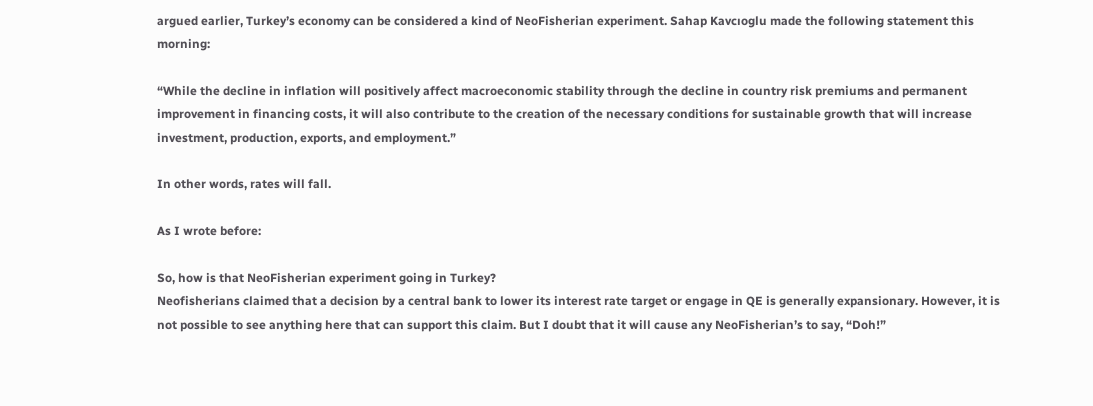argued earlier, Turkey’s economy can be considered a kind of NeoFisherian experiment. Sahap Kavcıoglu made the following statement this morning:

“While the decline in inflation will positively affect macroeconomic stability through the decline in country risk premiums and permanent improvement in financing costs, it will also contribute to the creation of the necessary conditions for sustainable growth that will increase investment, production, exports, and employment.”

In other words, rates will fall.

As I wrote before:

So, how is that NeoFisherian experiment going in Turkey?
Neofisherians claimed that a decision by a central bank to lower its interest rate target or engage in QE is generally expansionary. However, it is not possible to see anything here that can support this claim. But I doubt that it will cause any NeoFisherian’s to say, “Doh!”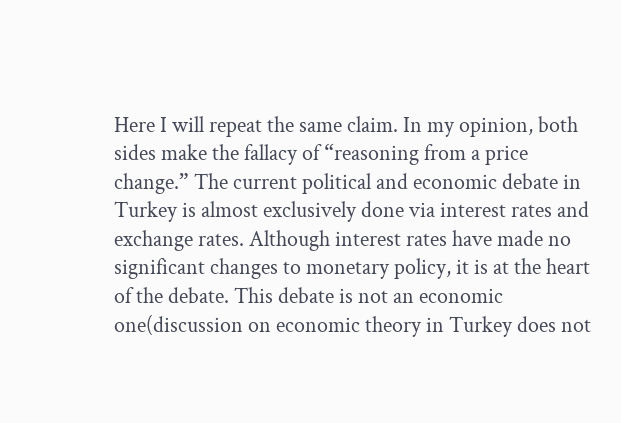Here I will repeat the same claim. In my opinion, both sides make the fallacy of “reasoning from a price change.” The current political and economic debate in Turkey is almost exclusively done via interest rates and exchange rates. Although interest rates have made no significant changes to monetary policy, it is at the heart of the debate. This debate is not an economic one(discussion on economic theory in Turkey does not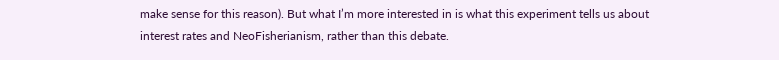make sense for this reason). But what I’m more interested in is what this experiment tells us about interest rates and NeoFisherianism, rather than this debate.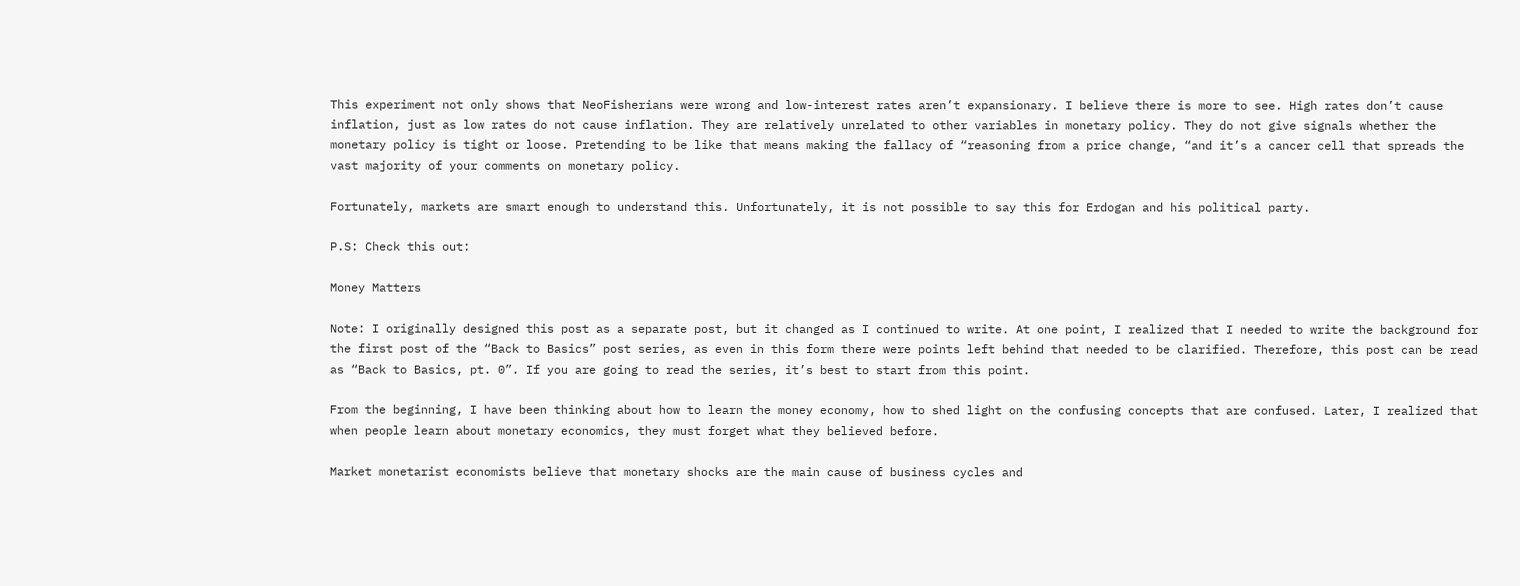This experiment not only shows that NeoFisherians were wrong and low-interest rates aren’t expansionary. I believe there is more to see. High rates don’t cause inflation, just as low rates do not cause inflation. They are relatively unrelated to other variables in monetary policy. They do not give signals whether the monetary policy is tight or loose. Pretending to be like that means making the fallacy of “reasoning from a price change, “and it’s a cancer cell that spreads the vast majority of your comments on monetary policy.

Fortunately, markets are smart enough to understand this. Unfortunately, it is not possible to say this for Erdogan and his political party.

P.S: Check this out:

Money Matters

Note: I originally designed this post as a separate post, but it changed as I continued to write. At one point, I realized that I needed to write the background for the first post of the “Back to Basics” post series, as even in this form there were points left behind that needed to be clarified. Therefore, this post can be read as “Back to Basics, pt. 0”. If you are going to read the series, it’s best to start from this point.

From the beginning, I have been thinking about how to learn the money economy, how to shed light on the confusing concepts that are confused. Later, I realized that when people learn about monetary economics, they must forget what they believed before.

Market monetarist economists believe that monetary shocks are the main cause of business cycles and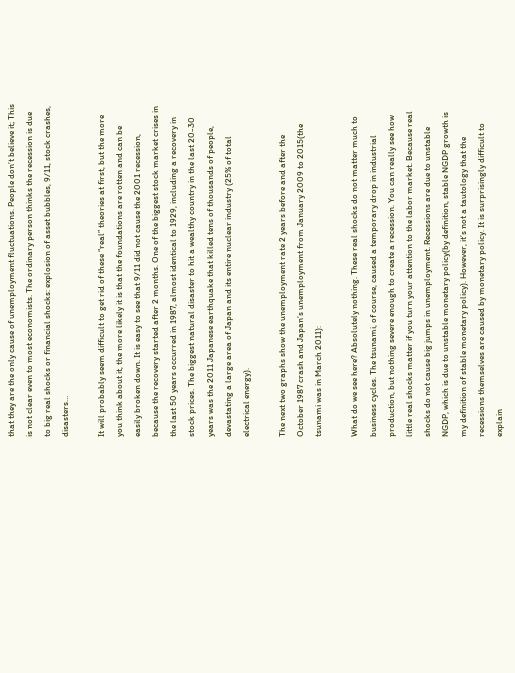that they are the only cause of unemployment fluctuations. People don’t believe it; This is not clear even to most economists. The ordinary person thinks the recession is due to big real shocks or financial shocks: explosion of asset bubbles, 9/11, stock crashes, disasters…

It will probably seem difficult to get rid of these “real” theories at first, but the more you think about it, the more likely it is that the foundations are rotten and can be easily broken down. It is easy to see that 9/11 did not cause the 2001 recession, because the recovery started after 2 months. One of the biggest stock market crises in the last 50 years occurred in 1987, almost identical to 1929, including a recovery in stock prices. The biggest natural disaster to hit a wealthy country in the last 20-30 years was the 2011 Japanese earthquake that killed tens of thousands of people, devastating a large area of Japan and its entire nuclear industry (25% of total electrical energy).

The next two graphs show the unemployment rate 2 years before and after the October 1987 crash and Japan’s unemployment from January 2009 to 2015(the tsunami was in March 2011):

What do we see here? Absolutely nothing. These real shocks do not matter much to business cycles. The tsunami, of course, caused a temporary drop in industrial production, but nothing severe enough to create a recession. You can really see how little real shocks matter if you turn your attention to the labor market. Because real shocks do not cause big jumps in unemployment. Recessions are due to unstable NGDP, which is due to unstable monetary policy(by definition, stable NGDP growth is my definition of stable monetary policy). However, it’s not a tautology that the recessions themselves are caused by monetary policy. It is surprisingly difficult to explain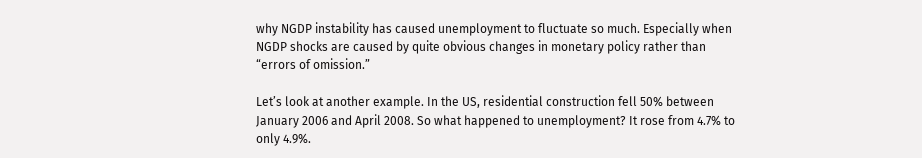why NGDP instability has caused unemployment to fluctuate so much. Especially when NGDP shocks are caused by quite obvious changes in monetary policy rather than “errors of omission.”

Let’s look at another example. In the US, residential construction fell 50% between January 2006 and April 2008. So what happened to unemployment? It rose from 4.7% to only 4.9%.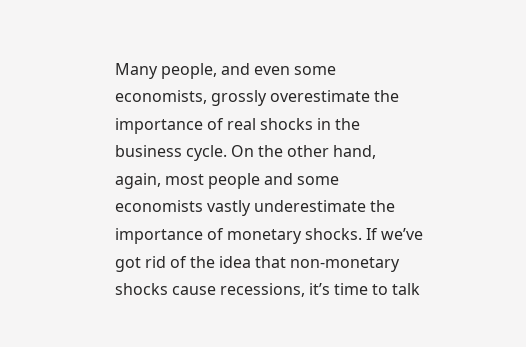Many people, and even some economists, grossly overestimate the importance of real shocks in the business cycle. On the other hand, again, most people and some economists vastly underestimate the importance of monetary shocks. If we’ve got rid of the idea that non-monetary shocks cause recessions, it’s time to talk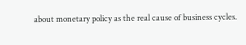about monetary policy as the real cause of business cycles.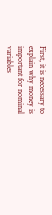First, it is necessary to explain why money is important for nominal variables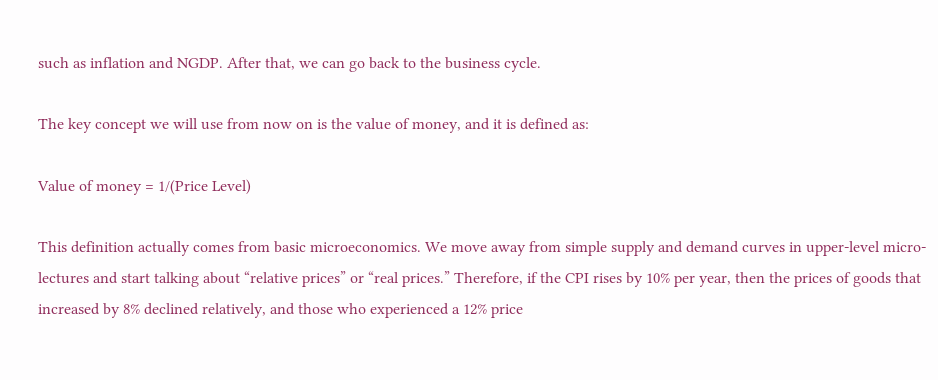such as inflation and NGDP. After that, we can go back to the business cycle.

The key concept we will use from now on is the value of money, and it is defined as:

Value of money = 1/(Price Level)

This definition actually comes from basic microeconomics. We move away from simple supply and demand curves in upper-level micro-lectures and start talking about “relative prices” or “real prices.” Therefore, if the CPI rises by 10% per year, then the prices of goods that increased by 8% declined relatively, and those who experienced a 12% price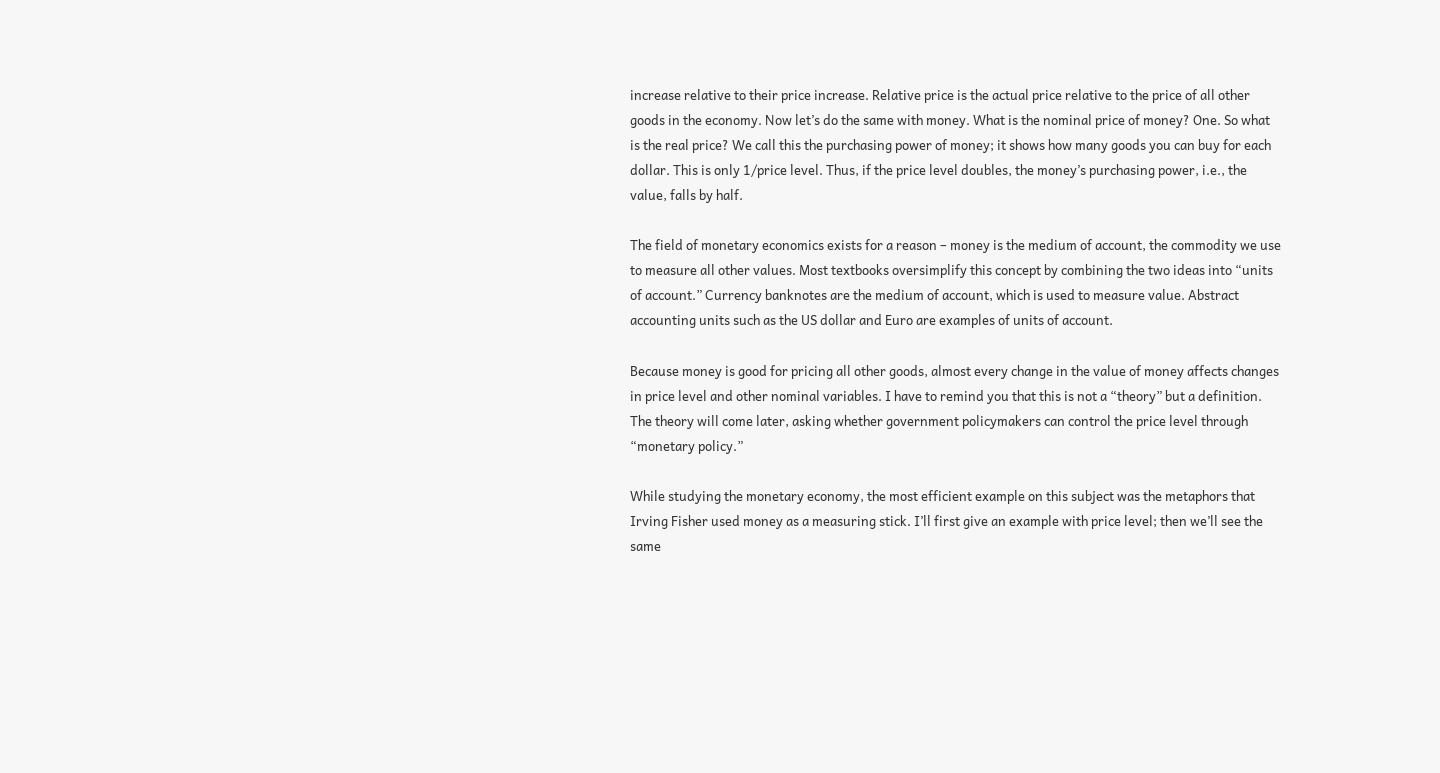increase relative to their price increase. Relative price is the actual price relative to the price of all other goods in the economy. Now let’s do the same with money. What is the nominal price of money? One. So what is the real price? We call this the purchasing power of money; it shows how many goods you can buy for each dollar. This is only 1/price level. Thus, if the price level doubles, the money’s purchasing power, i.e., the value, falls by half.

The field of monetary economics exists for a reason – money is the medium of account, the commodity we use to measure all other values. Most textbooks oversimplify this concept by combining the two ideas into “units of account.” Currency banknotes are the medium of account, which is used to measure value. Abstract accounting units such as the US dollar and Euro are examples of units of account.

Because money is good for pricing all other goods, almost every change in the value of money affects changes in price level and other nominal variables. I have to remind you that this is not a “theory” but a definition. The theory will come later, asking whether government policymakers can control the price level through “monetary policy.”

While studying the monetary economy, the most efficient example on this subject was the metaphors that Irving Fisher used money as a measuring stick. I’ll first give an example with price level; then we’ll see the same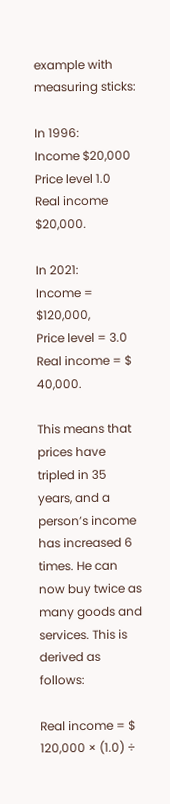example with measuring sticks:

In 1996:
Income $20,000
Price level 1.0
Real income $20,000.

In 2021:
Income = $120,000,
Price level = 3.0
Real income = $ 40,000.

This means that prices have tripled in 35 years, and a person’s income has increased 6 times. He can now buy twice as many goods and services. This is derived as follows:

Real income = $ 120,000 × (1.0) ÷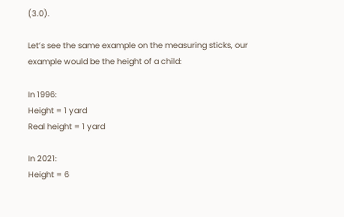(3.0).

Let’s see the same example on the measuring sticks, our example would be the height of a child:

In 1996:
Height = 1 yard
Real height = 1 yard

In 2021:
Height = 6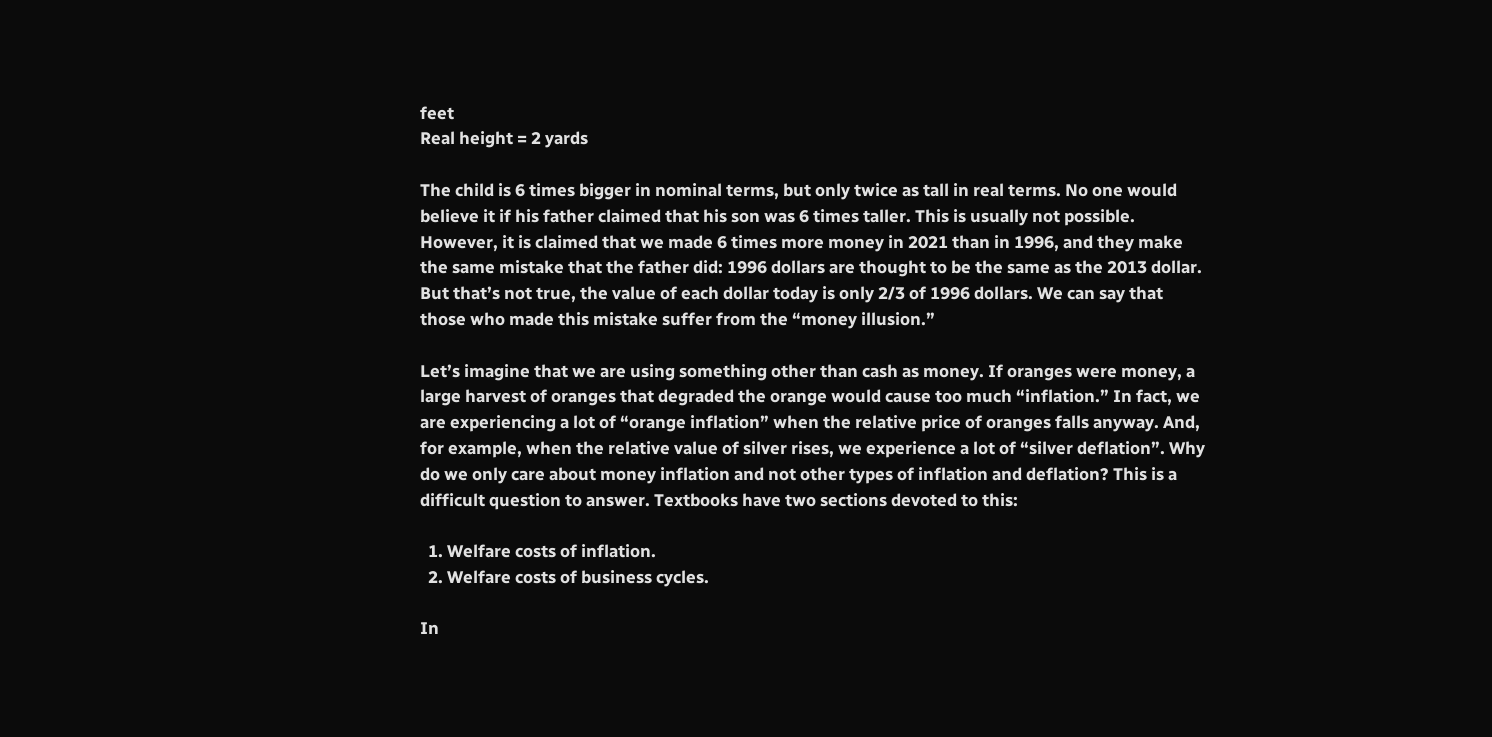feet
Real height = 2 yards

The child is 6 times bigger in nominal terms, but only twice as tall in real terms. No one would believe it if his father claimed that his son was 6 times taller. This is usually not possible. However, it is claimed that we made 6 times more money in 2021 than in 1996, and they make the same mistake that the father did: 1996 dollars are thought to be the same as the 2013 dollar. But that’s not true, the value of each dollar today is only 2/3 of 1996 dollars. We can say that those who made this mistake suffer from the “money illusion.”

Let’s imagine that we are using something other than cash as money. If oranges were money, a large harvest of oranges that degraded the orange would cause too much “inflation.” In fact, we are experiencing a lot of “orange inflation” when the relative price of oranges falls anyway. And, for example, when the relative value of silver rises, we experience a lot of “silver deflation”. Why do we only care about money inflation and not other types of inflation and deflation? This is a difficult question to answer. Textbooks have two sections devoted to this:

  1. Welfare costs of inflation.
  2. Welfare costs of business cycles.

In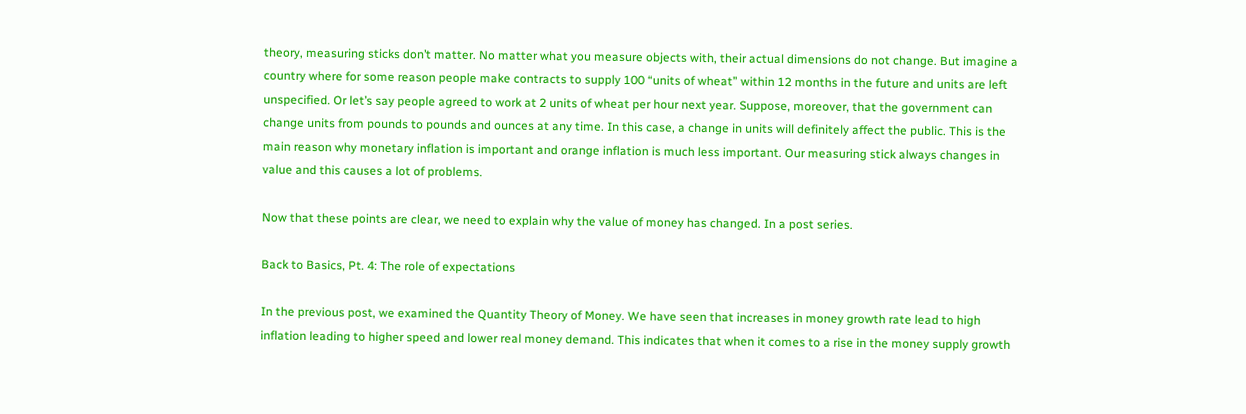theory, measuring sticks don’t matter. No matter what you measure objects with, their actual dimensions do not change. But imagine a country where for some reason people make contracts to supply 100 “units of wheat” within 12 months in the future and units are left unspecified. Or let’s say people agreed to work at 2 units of wheat per hour next year. Suppose, moreover, that the government can change units from pounds to pounds and ounces at any time. In this case, a change in units will definitely affect the public. This is the main reason why monetary inflation is important and orange inflation is much less important. Our measuring stick always changes in value and this causes a lot of problems.

Now that these points are clear, we need to explain why the value of money has changed. In a post series.

Back to Basics, Pt. 4: The role of expectations

In the previous post, we examined the Quantity Theory of Money. We have seen that increases in money growth rate lead to high inflation leading to higher speed and lower real money demand. This indicates that when it comes to a rise in the money supply growth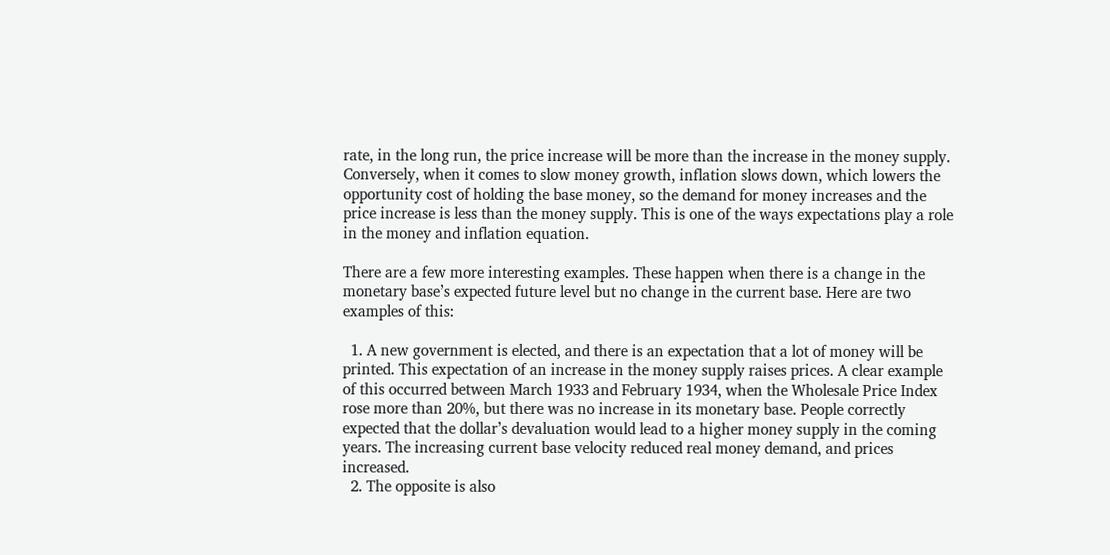rate, in the long run, the price increase will be more than the increase in the money supply. Conversely, when it comes to slow money growth, inflation slows down, which lowers the opportunity cost of holding the base money, so the demand for money increases and the price increase is less than the money supply. This is one of the ways expectations play a role in the money and inflation equation.

There are a few more interesting examples. These happen when there is a change in the monetary base’s expected future level but no change in the current base. Here are two examples of this:

  1. A new government is elected, and there is an expectation that a lot of money will be printed. This expectation of an increase in the money supply raises prices. A clear example of this occurred between March 1933 and February 1934, when the Wholesale Price Index rose more than 20%, but there was no increase in its monetary base. People correctly expected that the dollar’s devaluation would lead to a higher money supply in the coming years. The increasing current base velocity reduced real money demand, and prices increased.
  2. The opposite is also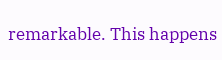remarkable. This happens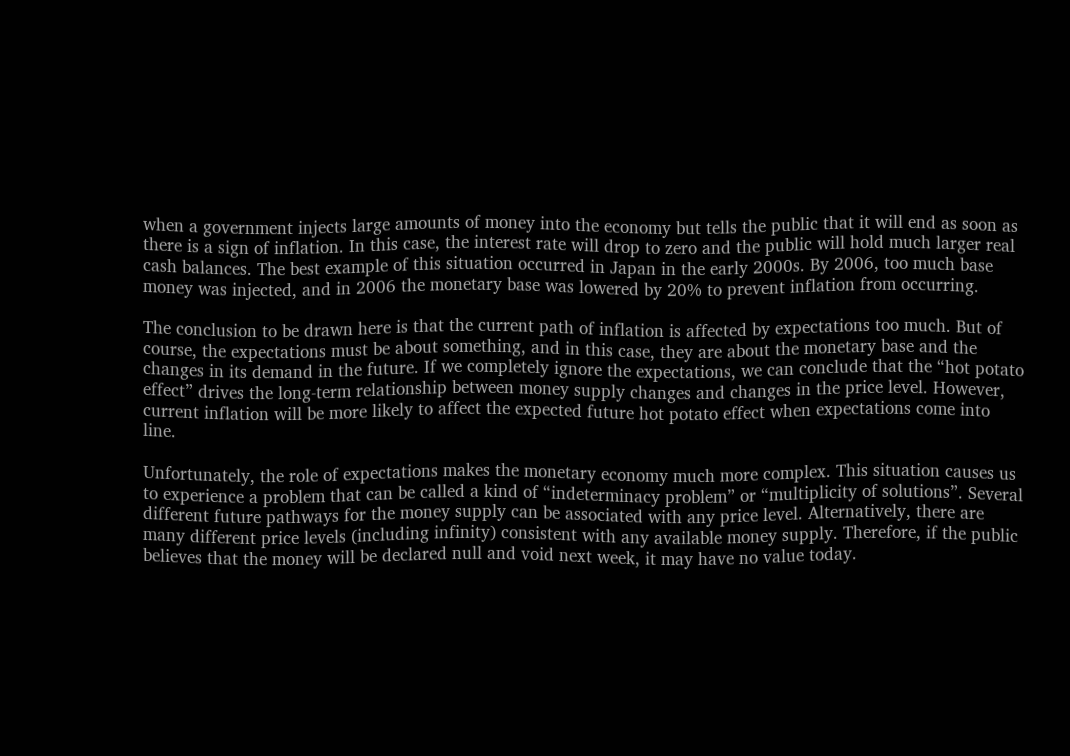when a government injects large amounts of money into the economy but tells the public that it will end as soon as there is a sign of inflation. In this case, the interest rate will drop to zero and the public will hold much larger real cash balances. The best example of this situation occurred in Japan in the early 2000s. By 2006, too much base money was injected, and in 2006 the monetary base was lowered by 20% to prevent inflation from occurring.

The conclusion to be drawn here is that the current path of inflation is affected by expectations too much. But of course, the expectations must be about something, and in this case, they are about the monetary base and the changes in its demand in the future. If we completely ignore the expectations, we can conclude that the “hot potato effect” drives the long-term relationship between money supply changes and changes in the price level. However, current inflation will be more likely to affect the expected future hot potato effect when expectations come into line.

Unfortunately, the role of expectations makes the monetary economy much more complex. This situation causes us to experience a problem that can be called a kind of “indeterminacy problem” or “multiplicity of solutions”. Several different future pathways for the money supply can be associated with any price level. Alternatively, there are many different price levels (including infinity) consistent with any available money supply. Therefore, if the public believes that the money will be declared null and void next week, it may have no value today.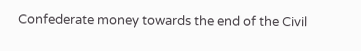Confederate money towards the end of the Civil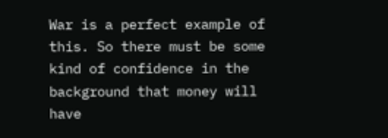War is a perfect example of this. So there must be some kind of confidence in the background that money will have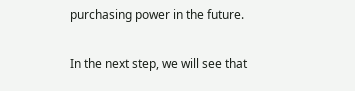purchasing power in the future.

In the next step, we will see that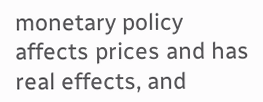monetary policy affects prices and has real effects, and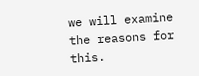we will examine the reasons for this.